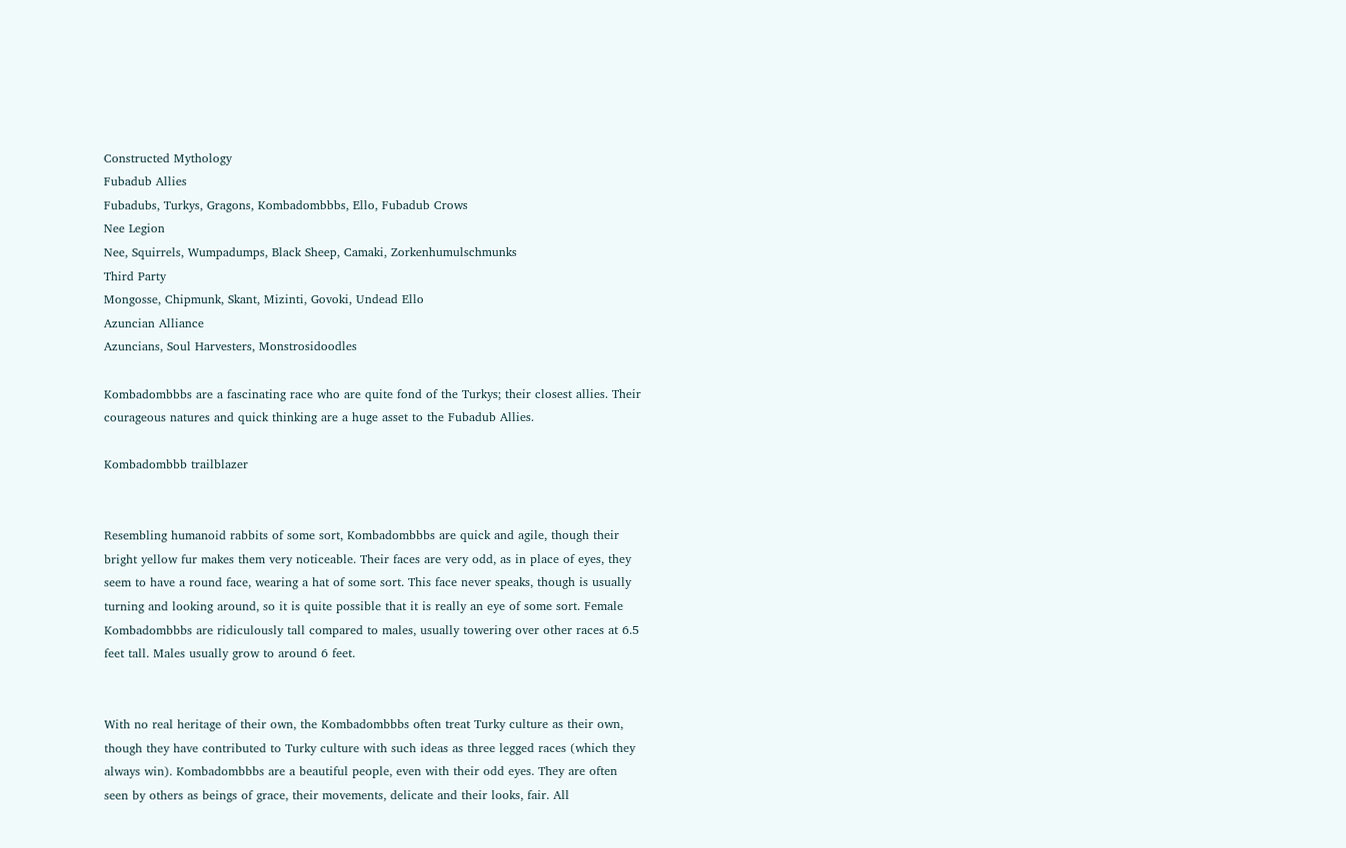Constructed Mythology
Fubadub Allies
Fubadubs, Turkys, Gragons, Kombadombbbs, Ello, Fubadub Crows
Nee Legion
Nee, Squirrels, Wumpadumps, Black Sheep, Camaki, Zorkenhumulschmunks
Third Party
Mongosse, Chipmunk, Skant, Mizinti, Govoki, Undead Ello
Azuncian Alliance
Azuncians, Soul Harvesters, Monstrosidoodles

Kombadombbbs are a fascinating race who are quite fond of the Turkys; their closest allies. Their courageous natures and quick thinking are a huge asset to the Fubadub Allies.

Kombadombbb trailblazer


Resembling humanoid rabbits of some sort, Kombadombbbs are quick and agile, though their bright yellow fur makes them very noticeable. Their faces are very odd, as in place of eyes, they seem to have a round face, wearing a hat of some sort. This face never speaks, though is usually turning and looking around, so it is quite possible that it is really an eye of some sort. Female Kombadombbbs are ridiculously tall compared to males, usually towering over other races at 6.5 feet tall. Males usually grow to around 6 feet.


With no real heritage of their own, the Kombadombbbs often treat Turky culture as their own, though they have contributed to Turky culture with such ideas as three legged races (which they always win). Kombadombbbs are a beautiful people, even with their odd eyes. They are often seen by others as beings of grace, their movements, delicate and their looks, fair. All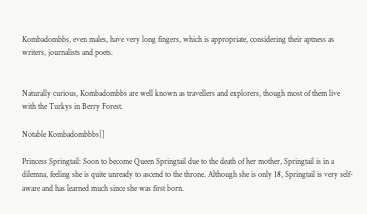Kombadombbs, even males, have very long fingers, which is appropriate, considering their aptness as writers, journalists and poets.


Naturally curious, Kombadombbs are well known as travellers and explorers, though most of them live with the Turkys in Berry Forest.

Notable Kombadombbbs[]

Princess Springtail: Soon to become Queen Springtail due to the death of her mother, Springtail is in a dilemna, feeling she is quite unready to ascend to the throne. Although she is only 18, Springtail is very self-aware and has learned much since she was first born.